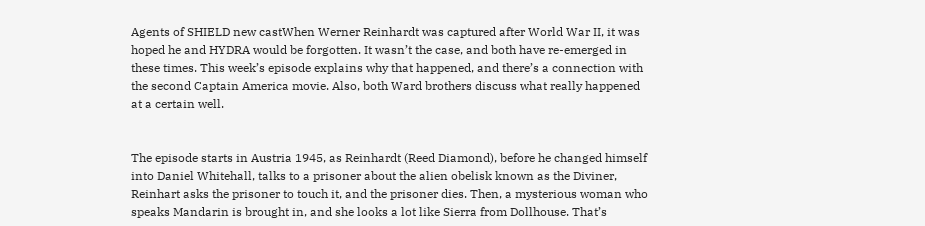Agents of SHIELD new castWhen Werner Reinhardt was captured after World War II, it was hoped he and HYDRA would be forgotten. It wasn’t the case, and both have re-emerged in these times. This week’s episode explains why that happened, and there’s a connection with the second Captain America movie. Also, both Ward brothers discuss what really happened at a certain well.


The episode starts in Austria 1945, as Reinhardt (Reed Diamond), before he changed himself into Daniel Whitehall, talks to a prisoner about the alien obelisk known as the Diviner, Reinhart asks the prisoner to touch it, and the prisoner dies. Then, a mysterious woman who speaks Mandarin is brought in, and she looks a lot like Sierra from Dollhouse. That’s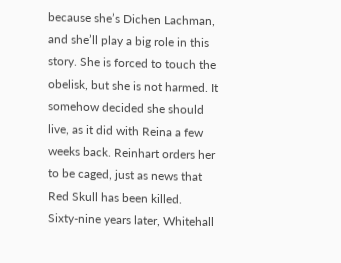because she’s Dichen Lachman, and she’ll play a big role in this story. She is forced to touch the obelisk, but she is not harmed. It somehow decided she should live, as it did with Reina a few weeks back. Reinhart orders her to be caged, just as news that Red Skull has been killed.
Sixty-nine years later, Whitehall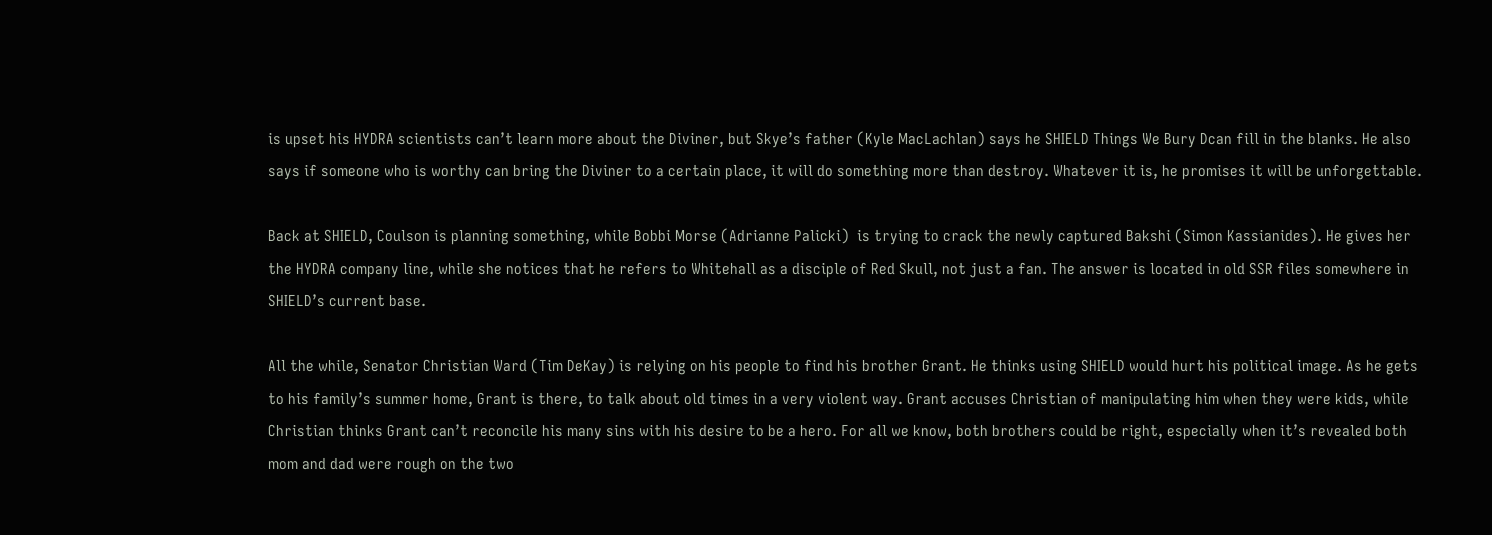is upset his HYDRA scientists can’t learn more about the Diviner, but Skye’s father (Kyle MacLachlan) says he SHIELD Things We Bury Dcan fill in the blanks. He also says if someone who is worthy can bring the Diviner to a certain place, it will do something more than destroy. Whatever it is, he promises it will be unforgettable.

Back at SHIELD, Coulson is planning something, while Bobbi Morse (Adrianne Palicki)  is trying to crack the newly captured Bakshi (Simon Kassianides). He gives her the HYDRA company line, while she notices that he refers to Whitehall as a disciple of Red Skull, not just a fan. The answer is located in old SSR files somewhere in SHIELD’s current base.

All the while, Senator Christian Ward (Tim DeKay) is relying on his people to find his brother Grant. He thinks using SHIELD would hurt his political image. As he gets to his family’s summer home, Grant is there, to talk about old times in a very violent way. Grant accuses Christian of manipulating him when they were kids, while Christian thinks Grant can’t reconcile his many sins with his desire to be a hero. For all we know, both brothers could be right, especially when it’s revealed both mom and dad were rough on the two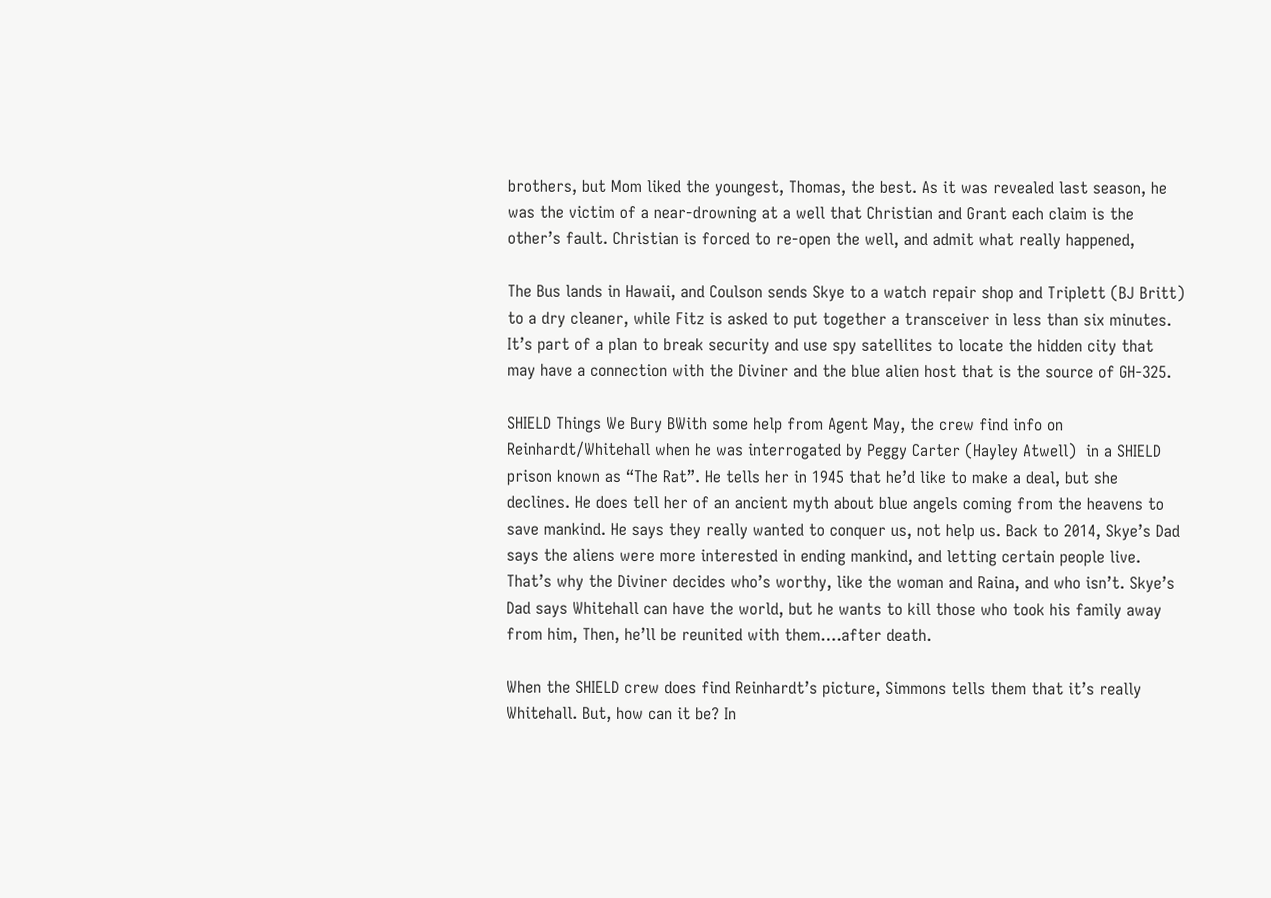brothers, but Mom liked the youngest, Thomas, the best. As it was revealed last season, he was the victim of a near-drowning at a well that Christian and Grant each claim is the other’s fault. Christian is forced to re-open the well, and admit what really happened,

The Bus lands in Hawaii, and Coulson sends Skye to a watch repair shop and Triplett (BJ Britt) to a dry cleaner, while Fitz is asked to put together a transceiver in less than six minutes. It’s part of a plan to break security and use spy satellites to locate the hidden city that may have a connection with the Diviner and the blue alien host that is the source of GH-325.

SHIELD Things We Bury BWith some help from Agent May, the crew find info on Reinhardt/Whitehall when he was interrogated by Peggy Carter (Hayley Atwell)  in a SHIELD prison known as “The Rat”. He tells her in 1945 that he’d like to make a deal, but she declines. He does tell her of an ancient myth about blue angels coming from the heavens to save mankind. He says they really wanted to conquer us, not help us. Back to 2014, Skye’s Dad says the aliens were more interested in ending mankind, and letting certain people live. That’s why the Diviner decides who’s worthy, like the woman and Raina, and who isn’t. Skye’s Dad says Whitehall can have the world, but he wants to kill those who took his family away from him, Then, he’ll be reunited with them….after death.

When the SHIELD crew does find Reinhardt’s picture, Simmons tells them that it’s really Whitehall. But, how can it be? In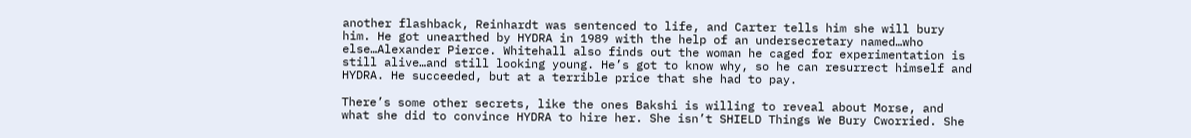another flashback, Reinhardt was sentenced to life, and Carter tells him she will bury him. He got unearthed by HYDRA in 1989 with the help of an undersecretary named…who else…Alexander Pierce. Whitehall also finds out the woman he caged for experimentation is still alive…and still looking young. He’s got to know why, so he can resurrect himself and HYDRA. He succeeded, but at a terrible price that she had to pay.

There’s some other secrets, like the ones Bakshi is willing to reveal about Morse, and what she did to convince HYDRA to hire her. She isn’t SHIELD Things We Bury Cworried. She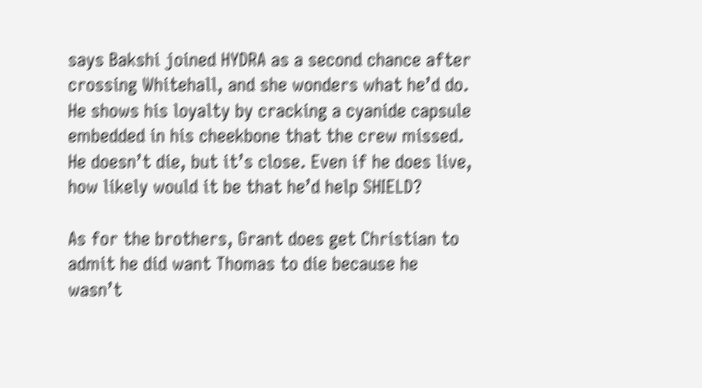says Bakshi joined HYDRA as a second chance after crossing Whitehall, and she wonders what he’d do. He shows his loyalty by cracking a cyanide capsule embedded in his cheekbone that the crew missed. He doesn’t die, but it’s close. Even if he does live, how likely would it be that he’d help SHIELD?

As for the brothers, Grant does get Christian to admit he did want Thomas to die because he wasn’t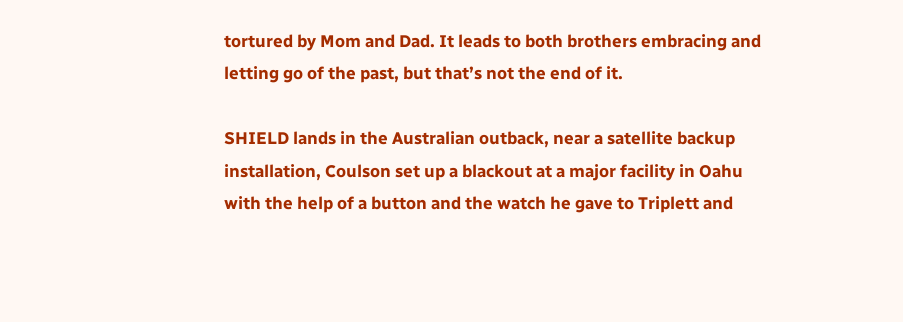tortured by Mom and Dad. It leads to both brothers embracing and letting go of the past, but that’s not the end of it.

SHIELD lands in the Australian outback, near a satellite backup installation, Coulson set up a blackout at a major facility in Oahu with the help of a button and the watch he gave to Triplett and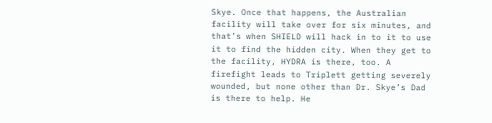Skye. Once that happens, the Australian facility will take over for six minutes, and that’s when SHIELD will hack in to it to use it to find the hidden city. When they get to the facility, HYDRA is there, too. A firefight leads to Triplett getting severely wounded, but none other than Dr. Skye’s Dad is there to help. He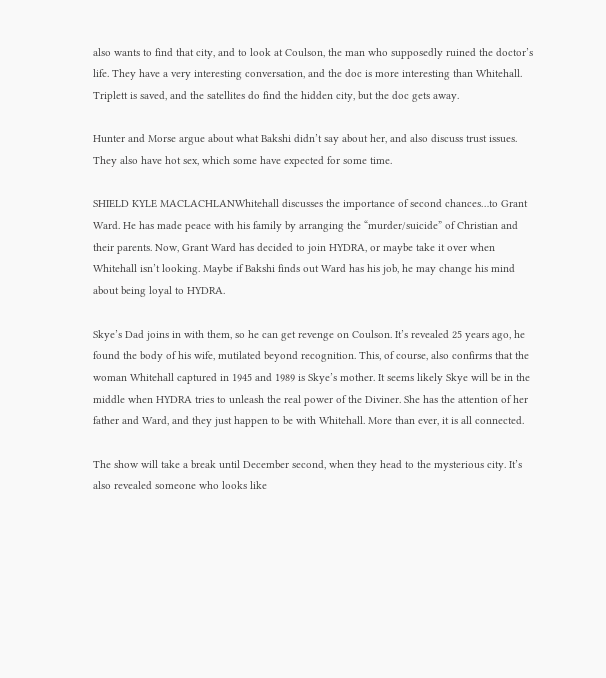also wants to find that city, and to look at Coulson, the man who supposedly ruined the doctor’s life. They have a very interesting conversation, and the doc is more interesting than Whitehall. Triplett is saved, and the satellites do find the hidden city, but the doc gets away.

Hunter and Morse argue about what Bakshi didn’t say about her, and also discuss trust issues. They also have hot sex, which some have expected for some time.

SHIELD KYLE MACLACHLANWhitehall discusses the importance of second chances…to Grant Ward. He has made peace with his family by arranging the “murder/suicide” of Christian and their parents. Now, Grant Ward has decided to join HYDRA, or maybe take it over when Whitehall isn’t looking. Maybe if Bakshi finds out Ward has his job, he may change his mind about being loyal to HYDRA.

Skye’s Dad joins in with them, so he can get revenge on Coulson. It’s revealed 25 years ago, he found the body of his wife, mutilated beyond recognition. This, of course, also confirms that the woman Whitehall captured in 1945 and 1989 is Skye’s mother. It seems likely Skye will be in the middle when HYDRA tries to unleash the real power of the Diviner. She has the attention of her father and Ward, and they just happen to be with Whitehall. More than ever, it is all connected.

The show will take a break until December second, when they head to the mysterious city. It’s also revealed someone who looks like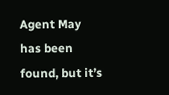Agent May has been found, but it’s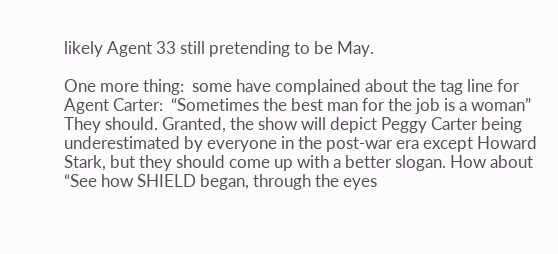likely Agent 33 still pretending to be May.

One more thing:  some have complained about the tag line for Agent Carter:  “Sometimes the best man for the job is a woman”
They should. Granted, the show will depict Peggy Carter being underestimated by everyone in the post-war era except Howard Stark, but they should come up with a better slogan. How about “See how SHIELD began, through the eyes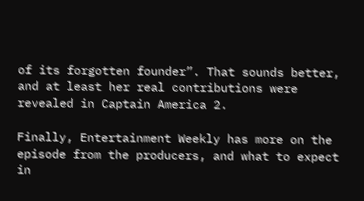of its forgotten founder”. That sounds better, and at least her real contributions were revealed in Captain America 2.

Finally, Entertainment Weekly has more on the episode from the producers, and what to expect in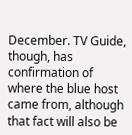December. TV Guide, though, has confirmation of where the blue host came from, although that fact will also be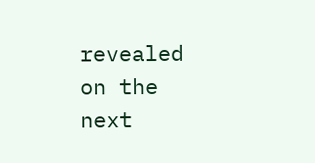revealed on the next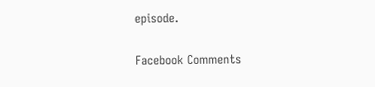episode.

Facebook Comments